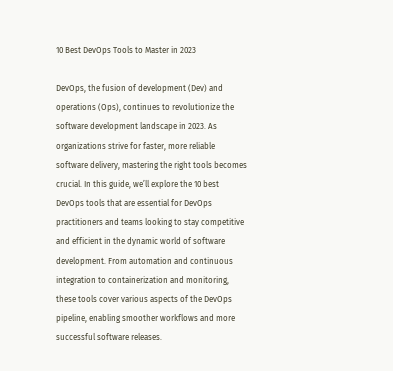10 Best DevOps Tools to Master in 2023

DevOps, the fusion of development (Dev) and operations (Ops), continues to revolutionize the software development landscape in 2023. As organizations strive for faster, more reliable software delivery, mastering the right tools becomes crucial. In this guide, we’ll explore the 10 best DevOps tools that are essential for DevOps practitioners and teams looking to stay competitive and efficient in the dynamic world of software development. From automation and continuous integration to containerization and monitoring, these tools cover various aspects of the DevOps pipeline, enabling smoother workflows and more successful software releases.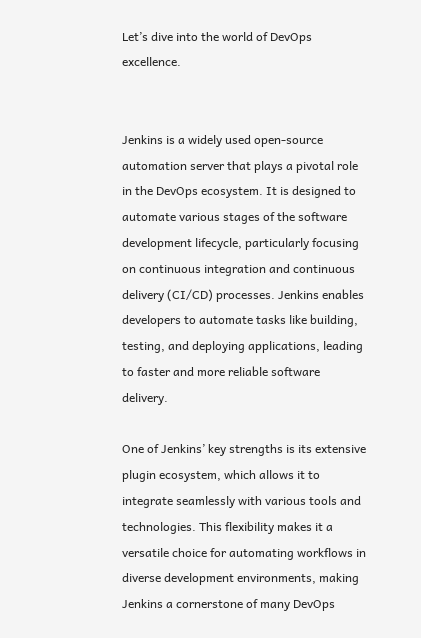Let’s dive into the world of DevOps excellence.


Jenkins is a widely used open-source automation server that plays a pivotal role in the DevOps ecosystem. It is designed to automate various stages of the software development lifecycle, particularly focusing on continuous integration and continuous delivery (CI/CD) processes. Jenkins enables developers to automate tasks like building, testing, and deploying applications, leading to faster and more reliable software delivery.

One of Jenkins’ key strengths is its extensive plugin ecosystem, which allows it to integrate seamlessly with various tools and technologies. This flexibility makes it a versatile choice for automating workflows in diverse development environments, making Jenkins a cornerstone of many DevOps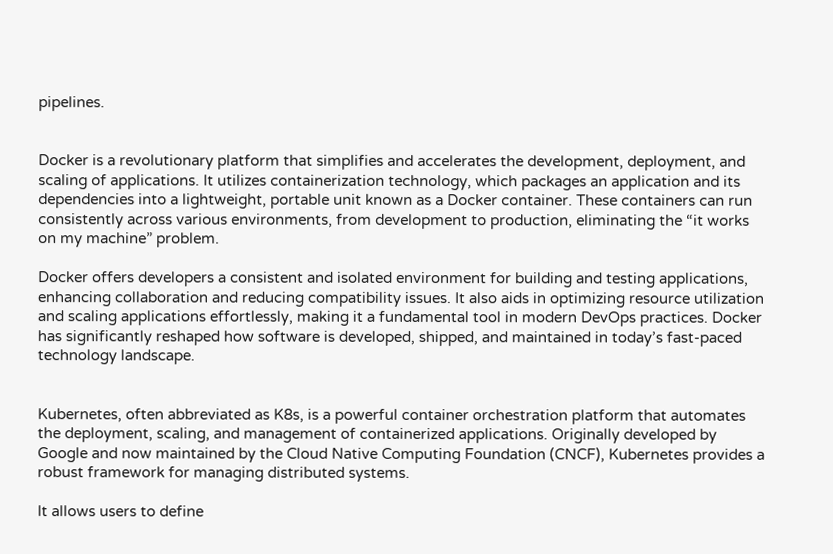pipelines.


Docker is a revolutionary platform that simplifies and accelerates the development, deployment, and scaling of applications. It utilizes containerization technology, which packages an application and its dependencies into a lightweight, portable unit known as a Docker container. These containers can run consistently across various environments, from development to production, eliminating the “it works on my machine” problem.

Docker offers developers a consistent and isolated environment for building and testing applications, enhancing collaboration and reducing compatibility issues. It also aids in optimizing resource utilization and scaling applications effortlessly, making it a fundamental tool in modern DevOps practices. Docker has significantly reshaped how software is developed, shipped, and maintained in today’s fast-paced technology landscape.


Kubernetes, often abbreviated as K8s, is a powerful container orchestration platform that automates the deployment, scaling, and management of containerized applications. Originally developed by Google and now maintained by the Cloud Native Computing Foundation (CNCF), Kubernetes provides a robust framework for managing distributed systems.

It allows users to define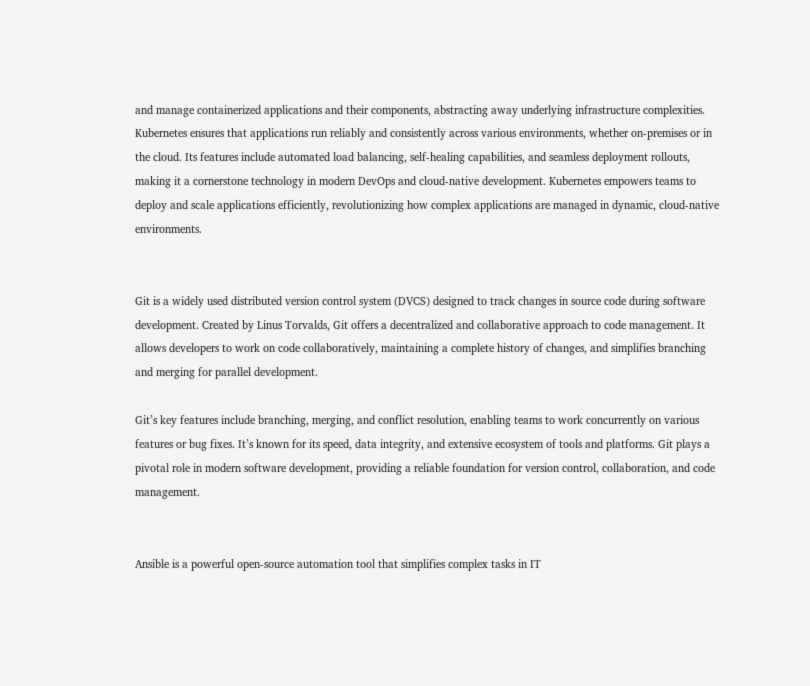and manage containerized applications and their components, abstracting away underlying infrastructure complexities. Kubernetes ensures that applications run reliably and consistently across various environments, whether on-premises or in the cloud. Its features include automated load balancing, self-healing capabilities, and seamless deployment rollouts, making it a cornerstone technology in modern DevOps and cloud-native development. Kubernetes empowers teams to deploy and scale applications efficiently, revolutionizing how complex applications are managed in dynamic, cloud-native environments.


Git is a widely used distributed version control system (DVCS) designed to track changes in source code during software development. Created by Linus Torvalds, Git offers a decentralized and collaborative approach to code management. It allows developers to work on code collaboratively, maintaining a complete history of changes, and simplifies branching and merging for parallel development.

Git’s key features include branching, merging, and conflict resolution, enabling teams to work concurrently on various features or bug fixes. It’s known for its speed, data integrity, and extensive ecosystem of tools and platforms. Git plays a pivotal role in modern software development, providing a reliable foundation for version control, collaboration, and code management.


Ansible is a powerful open-source automation tool that simplifies complex tasks in IT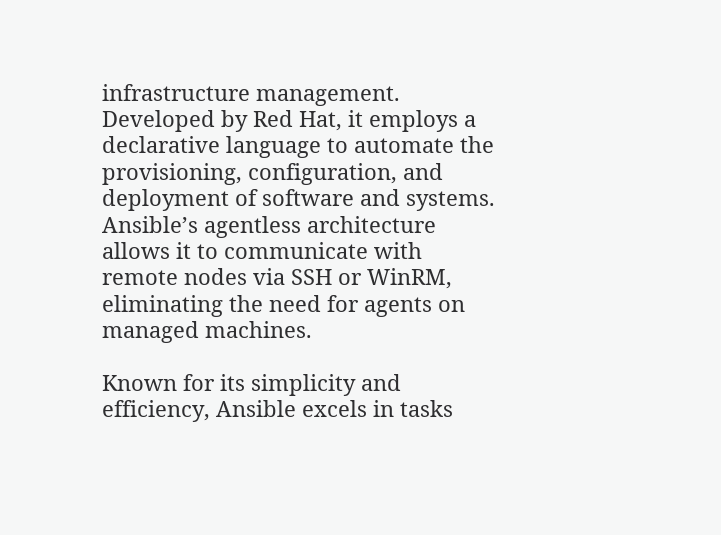infrastructure management. Developed by Red Hat, it employs a declarative language to automate the provisioning, configuration, and deployment of software and systems. Ansible’s agentless architecture allows it to communicate with remote nodes via SSH or WinRM, eliminating the need for agents on managed machines.

Known for its simplicity and efficiency, Ansible excels in tasks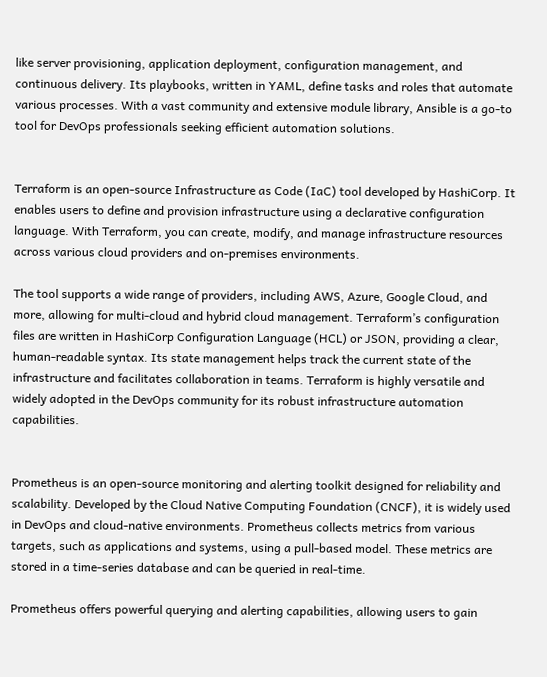like server provisioning, application deployment, configuration management, and continuous delivery. Its playbooks, written in YAML, define tasks and roles that automate various processes. With a vast community and extensive module library, Ansible is a go-to tool for DevOps professionals seeking efficient automation solutions.


Terraform is an open-source Infrastructure as Code (IaC) tool developed by HashiCorp. It enables users to define and provision infrastructure using a declarative configuration language. With Terraform, you can create, modify, and manage infrastructure resources across various cloud providers and on-premises environments.

The tool supports a wide range of providers, including AWS, Azure, Google Cloud, and more, allowing for multi-cloud and hybrid cloud management. Terraform’s configuration files are written in HashiCorp Configuration Language (HCL) or JSON, providing a clear, human-readable syntax. Its state management helps track the current state of the infrastructure and facilitates collaboration in teams. Terraform is highly versatile and widely adopted in the DevOps community for its robust infrastructure automation capabilities.


Prometheus is an open-source monitoring and alerting toolkit designed for reliability and scalability. Developed by the Cloud Native Computing Foundation (CNCF), it is widely used in DevOps and cloud-native environments. Prometheus collects metrics from various targets, such as applications and systems, using a pull-based model. These metrics are stored in a time-series database and can be queried in real-time.

Prometheus offers powerful querying and alerting capabilities, allowing users to gain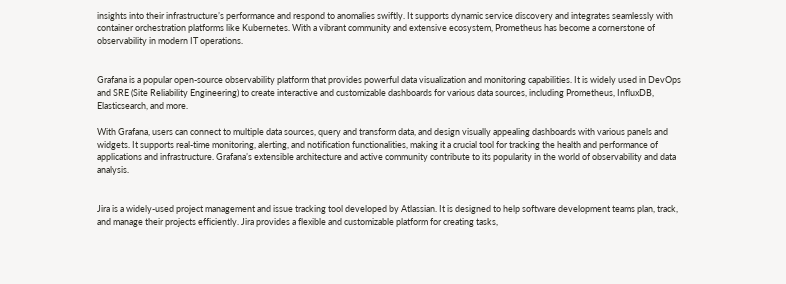insights into their infrastructure’s performance and respond to anomalies swiftly. It supports dynamic service discovery and integrates seamlessly with container orchestration platforms like Kubernetes. With a vibrant community and extensive ecosystem, Prometheus has become a cornerstone of observability in modern IT operations.


Grafana is a popular open-source observability platform that provides powerful data visualization and monitoring capabilities. It is widely used in DevOps and SRE (Site Reliability Engineering) to create interactive and customizable dashboards for various data sources, including Prometheus, InfluxDB, Elasticsearch, and more.

With Grafana, users can connect to multiple data sources, query and transform data, and design visually appealing dashboards with various panels and widgets. It supports real-time monitoring, alerting, and notification functionalities, making it a crucial tool for tracking the health and performance of applications and infrastructure. Grafana’s extensible architecture and active community contribute to its popularity in the world of observability and data analysis.


Jira is a widely-used project management and issue tracking tool developed by Atlassian. It is designed to help software development teams plan, track, and manage their projects efficiently. Jira provides a flexible and customizable platform for creating tasks,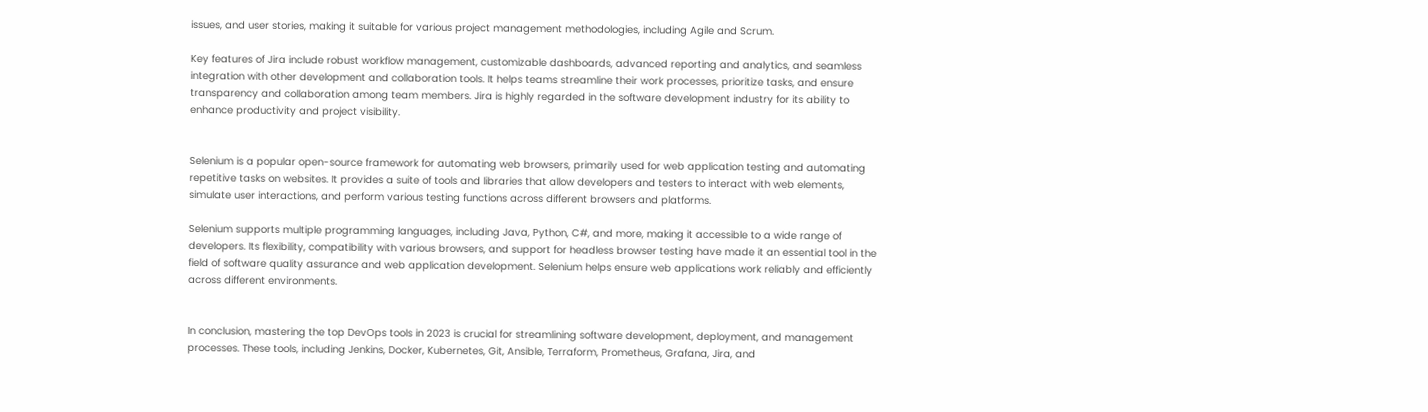issues, and user stories, making it suitable for various project management methodologies, including Agile and Scrum.

Key features of Jira include robust workflow management, customizable dashboards, advanced reporting and analytics, and seamless integration with other development and collaboration tools. It helps teams streamline their work processes, prioritize tasks, and ensure transparency and collaboration among team members. Jira is highly regarded in the software development industry for its ability to enhance productivity and project visibility.


Selenium is a popular open-source framework for automating web browsers, primarily used for web application testing and automating repetitive tasks on websites. It provides a suite of tools and libraries that allow developers and testers to interact with web elements, simulate user interactions, and perform various testing functions across different browsers and platforms.

Selenium supports multiple programming languages, including Java, Python, C#, and more, making it accessible to a wide range of developers. Its flexibility, compatibility with various browsers, and support for headless browser testing have made it an essential tool in the field of software quality assurance and web application development. Selenium helps ensure web applications work reliably and efficiently across different environments.


In conclusion, mastering the top DevOps tools in 2023 is crucial for streamlining software development, deployment, and management processes. These tools, including Jenkins, Docker, Kubernetes, Git, Ansible, Terraform, Prometheus, Grafana, Jira, and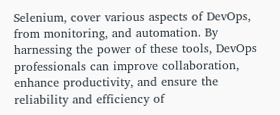Selenium, cover various aspects of DevOps, from monitoring, and automation. By harnessing the power of these tools, DevOps professionals can improve collaboration, enhance productivity, and ensure the reliability and efficiency of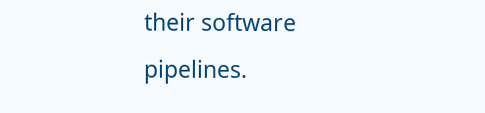their software pipelines.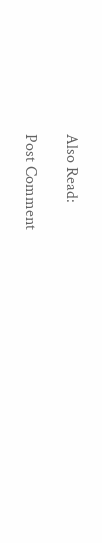Also Read:

Post Comment